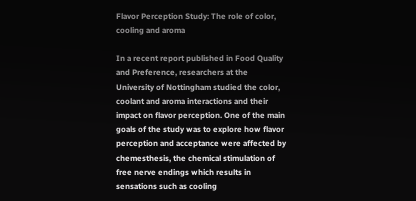Flavor Perception Study: The role of color, cooling and aroma

In a recent report published in Food Quality and Preference, researchers at the University of Nottingham studied the color, coolant and aroma interactions and their impact on flavor perception. One of the main goals of the study was to explore how flavor perception and acceptance were affected by chemesthesis, the chemical stimulation of free nerve endings which results in sensations such as cooling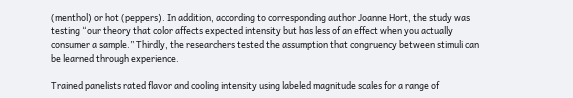(menthol) or hot (peppers). In addition, according to corresponding author Joanne Hort, the study was testing “our theory that color affects expected intensity but has less of an effect when you actually consumer a sample.” Thirdly, the researchers tested the assumption that congruency between stimuli can be learned through experience.

Trained panelists rated flavor and cooling intensity using labeled magnitude scales for a range of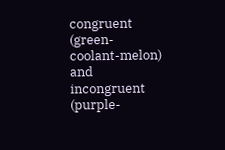congruent (green-coolant-melon) and incongruent (purple-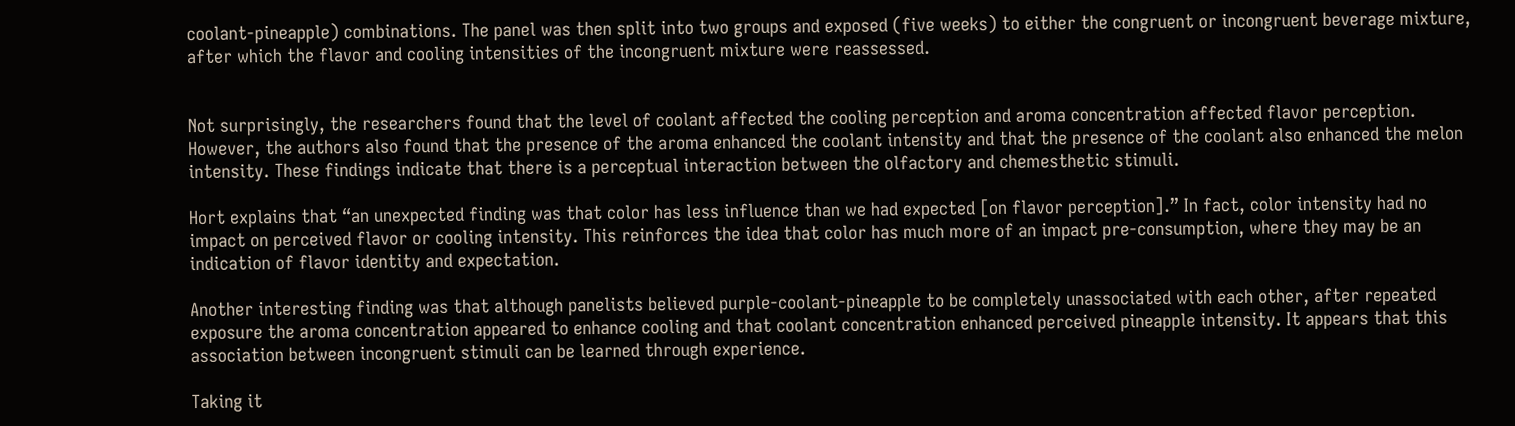coolant-pineapple) combinations. The panel was then split into two groups and exposed (five weeks) to either the congruent or incongruent beverage mixture, after which the flavor and cooling intensities of the incongruent mixture were reassessed.


Not surprisingly, the researchers found that the level of coolant affected the cooling perception and aroma concentration affected flavor perception. However, the authors also found that the presence of the aroma enhanced the coolant intensity and that the presence of the coolant also enhanced the melon intensity. These findings indicate that there is a perceptual interaction between the olfactory and chemesthetic stimuli.

Hort explains that “an unexpected finding was that color has less influence than we had expected [on flavor perception].” In fact, color intensity had no impact on perceived flavor or cooling intensity. This reinforces the idea that color has much more of an impact pre-consumption, where they may be an indication of flavor identity and expectation.

Another interesting finding was that although panelists believed purple-coolant-pineapple to be completely unassociated with each other, after repeated exposure the aroma concentration appeared to enhance cooling and that coolant concentration enhanced perceived pineapple intensity. It appears that this association between incongruent stimuli can be learned through experience.

Taking it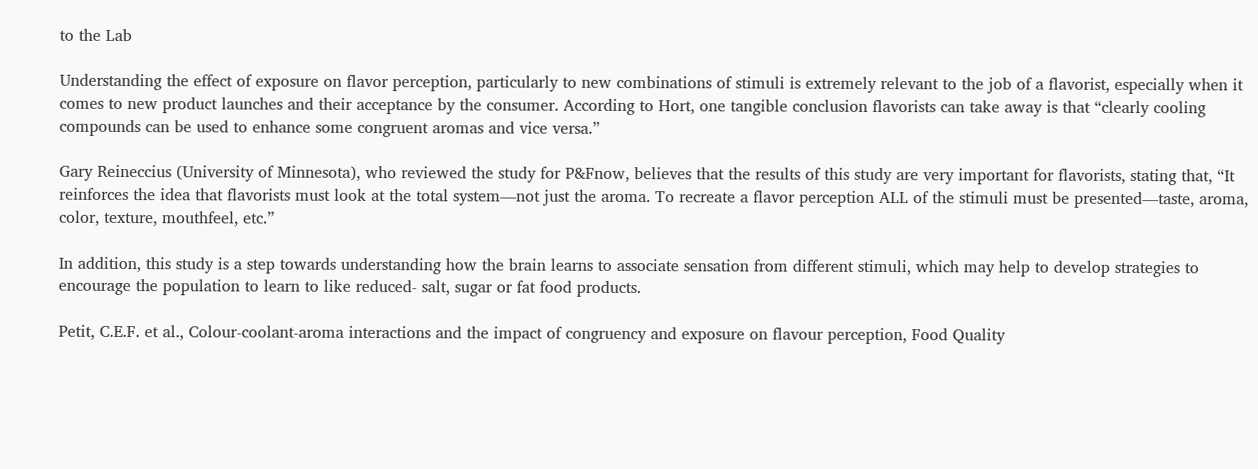to the Lab

Understanding the effect of exposure on flavor perception, particularly to new combinations of stimuli is extremely relevant to the job of a flavorist, especially when it comes to new product launches and their acceptance by the consumer. According to Hort, one tangible conclusion flavorists can take away is that “clearly cooling compounds can be used to enhance some congruent aromas and vice versa.”

Gary Reineccius (University of Minnesota), who reviewed the study for P&Fnow, believes that the results of this study are very important for flavorists, stating that, “It reinforces the idea that flavorists must look at the total system—not just the aroma. To recreate a flavor perception ALL of the stimuli must be presented—taste, aroma, color, texture, mouthfeel, etc.”

In addition, this study is a step towards understanding how the brain learns to associate sensation from different stimuli, which may help to develop strategies to encourage the population to learn to like reduced- salt, sugar or fat food products.

Petit, C.E.F. et al., Colour-coolant-aroma interactions and the impact of congruency and exposure on flavour perception, Food Quality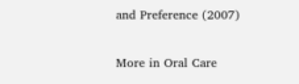and Preference (2007)

More in Oral Care